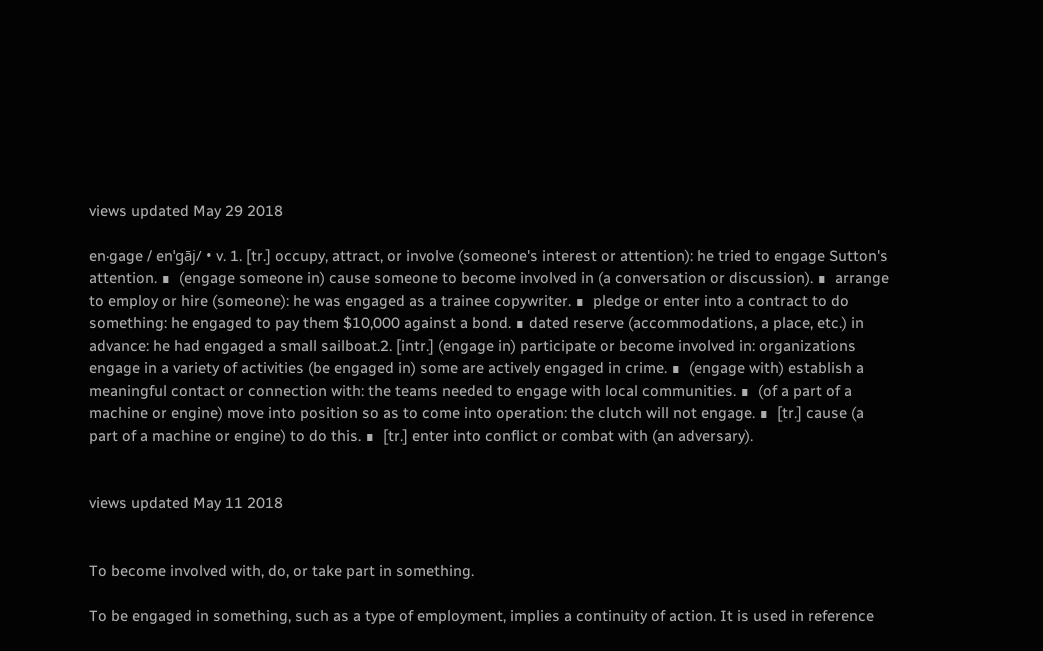views updated May 29 2018

en·gage / enˈgāj/ • v. 1. [tr.] occupy, attract, or involve (someone's interest or attention): he tried to engage Sutton's attention. ∎  (engage someone in) cause someone to become involved in (a conversation or discussion). ∎  arrange to employ or hire (someone): he was engaged as a trainee copywriter. ∎  pledge or enter into a contract to do something: he engaged to pay them $10,000 against a bond. ∎ dated reserve (accommodations, a place, etc.) in advance: he had engaged a small sailboat.2. [intr.] (engage in) participate or become involved in: organizations engage in a variety of activities (be engaged in) some are actively engaged in crime. ∎  (engage with) establish a meaningful contact or connection with: the teams needed to engage with local communities. ∎  (of a part of a machine or engine) move into position so as to come into operation: the clutch will not engage. ∎  [tr.] cause (a part of a machine or engine) to do this. ∎  [tr.] enter into conflict or combat with (an adversary).


views updated May 11 2018


To become involved with, do, or take part in something.

To be engaged in something, such as a type of employment, implies a continuity of action. It is used in reference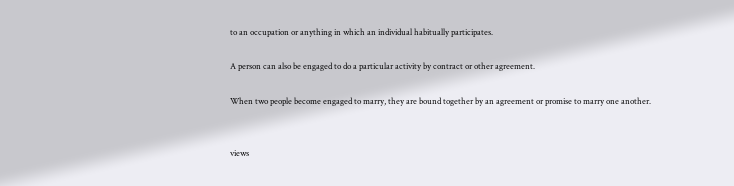to an occupation or anything in which an individual habitually participates.

A person can also be engaged to do a particular activity by contract or other agreement.

When two people become engaged to marry, they are bound together by an agreement or promise to marry one another.


views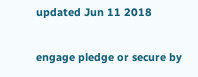updated Jun 11 2018

engage pledge or secure by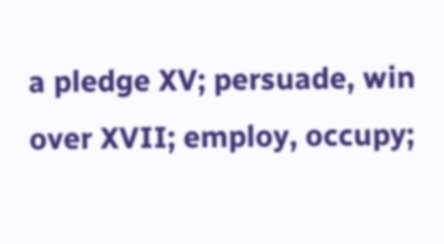a pledge XV; persuade, win over XVII; employ, occupy;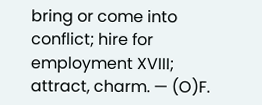bring or come into conflict; hire for employment XVIII; attract, charm. — (O)F.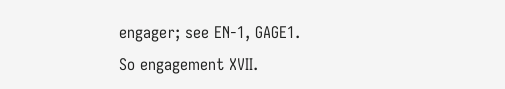engager; see EN-1, GAGE1.
So engagement XVII.